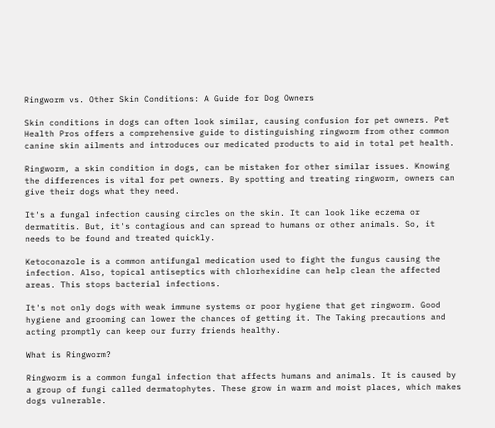Ringworm vs. Other Skin Conditions: A Guide for Dog Owners

Skin conditions in dogs can often look similar, causing confusion for pet owners. Pet Health Pros offers a comprehensive guide to distinguishing ringworm from other common canine skin ailments and introduces our medicated products to aid in total pet health.

Ringworm, a skin condition in dogs, can be mistaken for other similar issues. Knowing the differences is vital for pet owners. By spotting and treating ringworm, owners can give their dogs what they need.

It's a fungal infection causing circles on the skin. It can look like eczema or dermatitis. But, it's contagious and can spread to humans or other animals. So, it needs to be found and treated quickly.

Ketoconazole is a common antifungal medication used to fight the fungus causing the infection. Also, topical antiseptics with chlorhexidine can help clean the affected areas. This stops bacterial infections.

It's not only dogs with weak immune systems or poor hygiene that get ringworm. Good hygiene and grooming can lower the chances of getting it. The Taking precautions and acting promptly can keep our furry friends healthy.

What is Ringworm?

Ringworm is a common fungal infection that affects humans and animals. It is caused by a group of fungi called dermatophytes. These grow in warm and moist places, which makes dogs vulnerable.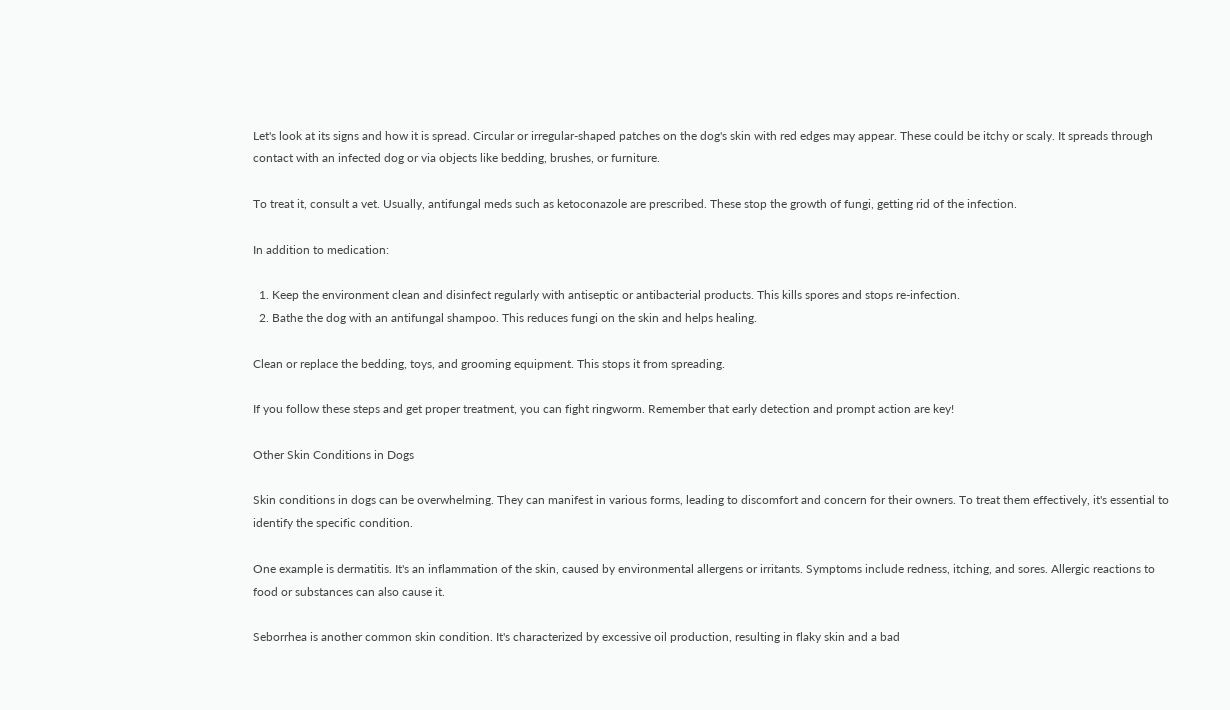Let's look at its signs and how it is spread. Circular or irregular-shaped patches on the dog's skin with red edges may appear. These could be itchy or scaly. It spreads through contact with an infected dog or via objects like bedding, brushes, or furniture.

To treat it, consult a vet. Usually, antifungal meds such as ketoconazole are prescribed. These stop the growth of fungi, getting rid of the infection.

In addition to medication:

  1. Keep the environment clean and disinfect regularly with antiseptic or antibacterial products. This kills spores and stops re-infection.
  2. Bathe the dog with an antifungal shampoo. This reduces fungi on the skin and helps healing.

Clean or replace the bedding, toys, and grooming equipment. This stops it from spreading.

If you follow these steps and get proper treatment, you can fight ringworm. Remember that early detection and prompt action are key!

Other Skin Conditions in Dogs

Skin conditions in dogs can be overwhelming. They can manifest in various forms, leading to discomfort and concern for their owners. To treat them effectively, it's essential to identify the specific condition.

One example is dermatitis. It's an inflammation of the skin, caused by environmental allergens or irritants. Symptoms include redness, itching, and sores. Allergic reactions to food or substances can also cause it.

Seborrhea is another common skin condition. It's characterized by excessive oil production, resulting in flaky skin and a bad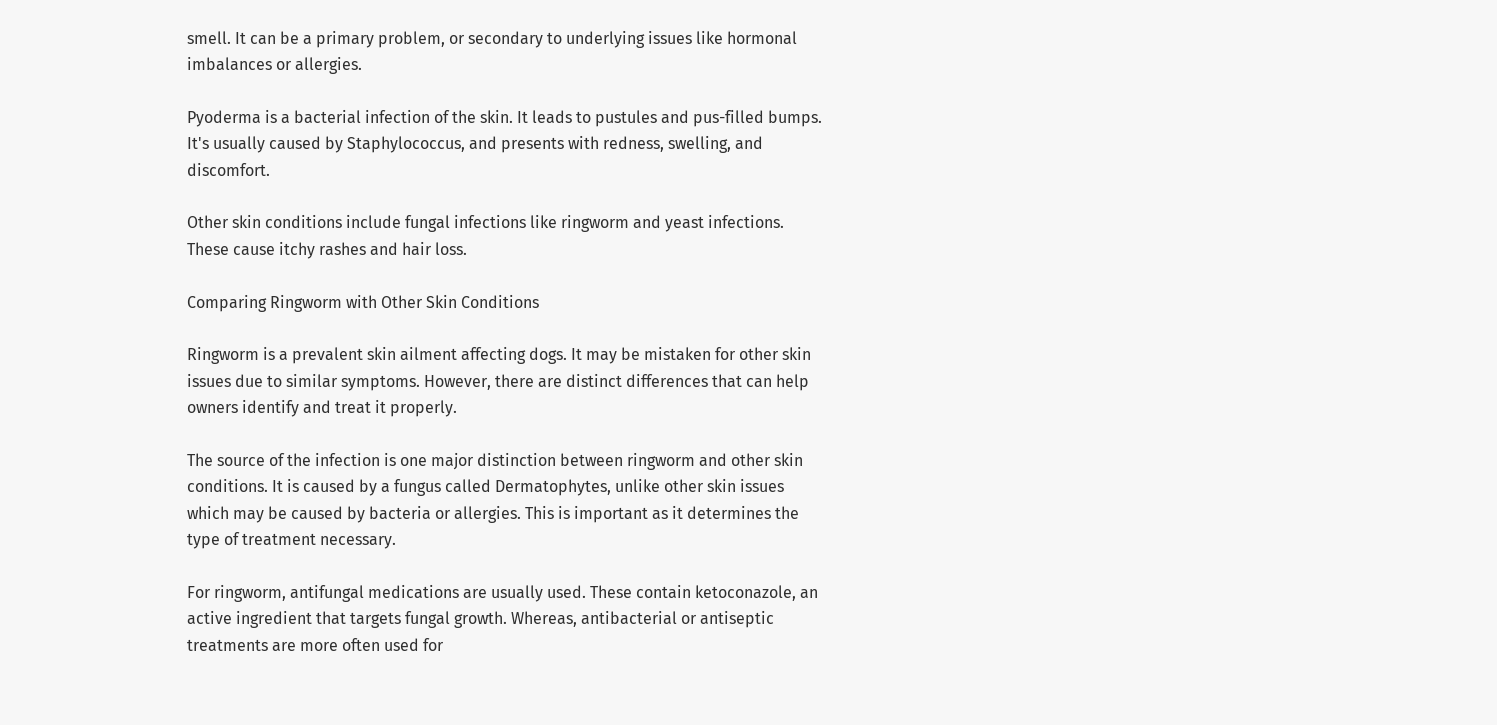smell. It can be a primary problem, or secondary to underlying issues like hormonal imbalances or allergies.

Pyoderma is a bacterial infection of the skin. It leads to pustules and pus-filled bumps. It's usually caused by Staphylococcus, and presents with redness, swelling, and discomfort.

Other skin conditions include fungal infections like ringworm and yeast infections. These cause itchy rashes and hair loss.

Comparing Ringworm with Other Skin Conditions

Ringworm is a prevalent skin ailment affecting dogs. It may be mistaken for other skin issues due to similar symptoms. However, there are distinct differences that can help owners identify and treat it properly.

The source of the infection is one major distinction between ringworm and other skin conditions. It is caused by a fungus called Dermatophytes, unlike other skin issues which may be caused by bacteria or allergies. This is important as it determines the type of treatment necessary.

For ringworm, antifungal medications are usually used. These contain ketoconazole, an active ingredient that targets fungal growth. Whereas, antibacterial or antiseptic treatments are more often used for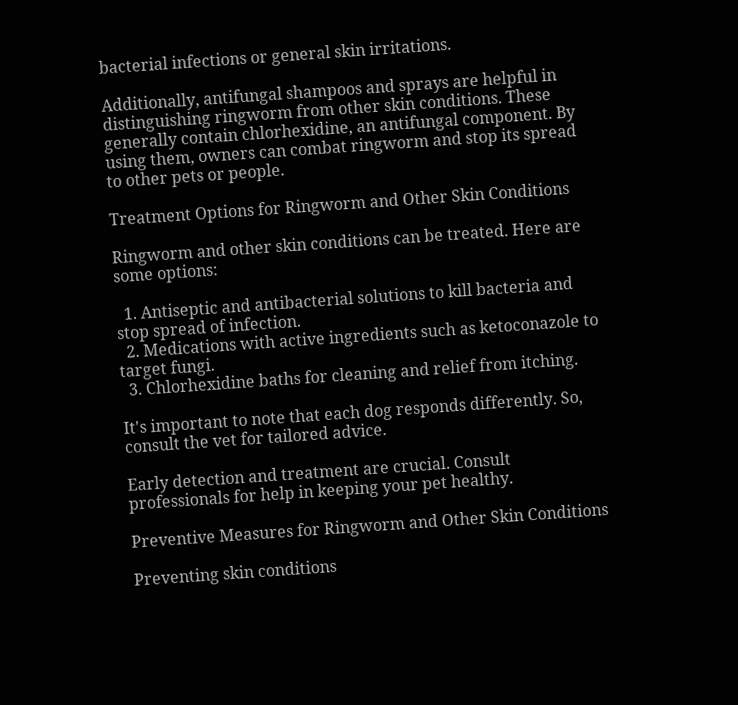bacterial infections or general skin irritations.

Additionally, antifungal shampoos and sprays are helpful in distinguishing ringworm from other skin conditions. These generally contain chlorhexidine, an antifungal component. By using them, owners can combat ringworm and stop its spread to other pets or people.

Treatment Options for Ringworm and Other Skin Conditions

Ringworm and other skin conditions can be treated. Here are some options:

  1. Antiseptic and antibacterial solutions to kill bacteria and stop spread of infection.
  2. Medications with active ingredients such as ketoconazole to target fungi.
  3. Chlorhexidine baths for cleaning and relief from itching.

It's important to note that each dog responds differently. So, consult the vet for tailored advice.

Early detection and treatment are crucial. Consult professionals for help in keeping your pet healthy.

Preventive Measures for Ringworm and Other Skin Conditions

Preventing skin conditions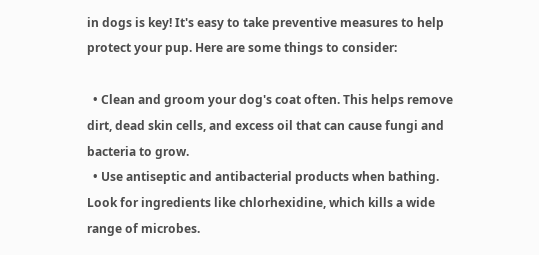in dogs is key! It's easy to take preventive measures to help protect your pup. Here are some things to consider:

  • Clean and groom your dog's coat often. This helps remove dirt, dead skin cells, and excess oil that can cause fungi and bacteria to grow.
  • Use antiseptic and antibacterial products when bathing. Look for ingredients like chlorhexidine, which kills a wide range of microbes.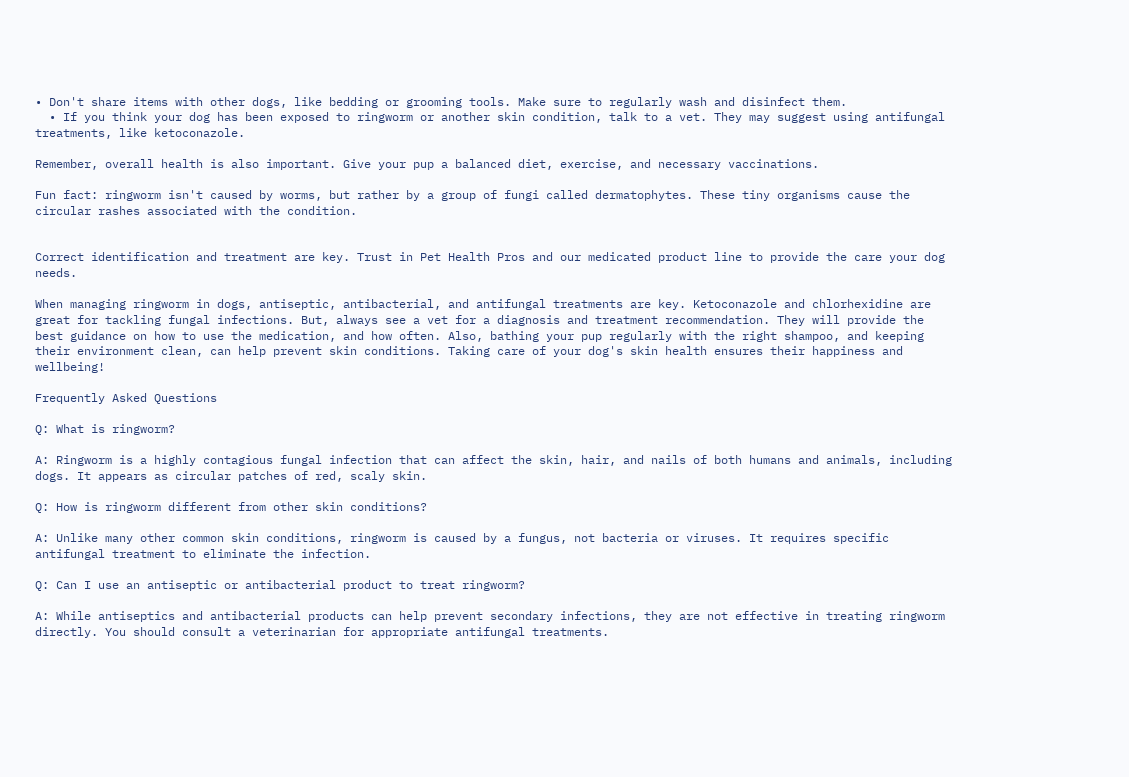• Don't share items with other dogs, like bedding or grooming tools. Make sure to regularly wash and disinfect them.
  • If you think your dog has been exposed to ringworm or another skin condition, talk to a vet. They may suggest using antifungal treatments, like ketoconazole.

Remember, overall health is also important. Give your pup a balanced diet, exercise, and necessary vaccinations.

Fun fact: ringworm isn't caused by worms, but rather by a group of fungi called dermatophytes. These tiny organisms cause the circular rashes associated with the condition.


Correct identification and treatment are key. Trust in Pet Health Pros and our medicated product line to provide the care your dog needs.

When managing ringworm in dogs, antiseptic, antibacterial, and antifungal treatments are key. Ketoconazole and chlorhexidine are great for tackling fungal infections. But, always see a vet for a diagnosis and treatment recommendation. They will provide the best guidance on how to use the medication, and how often. Also, bathing your pup regularly with the right shampoo, and keeping their environment clean, can help prevent skin conditions. Taking care of your dog's skin health ensures their happiness and wellbeing!

Frequently Asked Questions

Q: What is ringworm?

A: Ringworm is a highly contagious fungal infection that can affect the skin, hair, and nails of both humans and animals, including dogs. It appears as circular patches of red, scaly skin.

Q: How is ringworm different from other skin conditions?

A: Unlike many other common skin conditions, ringworm is caused by a fungus, not bacteria or viruses. It requires specific antifungal treatment to eliminate the infection.

Q: Can I use an antiseptic or antibacterial product to treat ringworm?

A: While antiseptics and antibacterial products can help prevent secondary infections, they are not effective in treating ringworm directly. You should consult a veterinarian for appropriate antifungal treatments.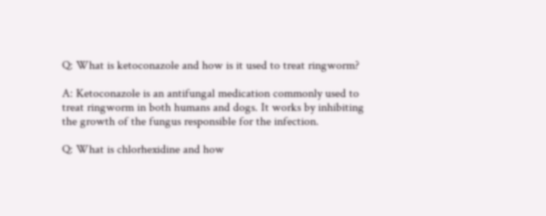Q: What is ketoconazole and how is it used to treat ringworm?

A: Ketoconazole is an antifungal medication commonly used to treat ringworm in both humans and dogs. It works by inhibiting the growth of the fungus responsible for the infection.

Q: What is chlorhexidine and how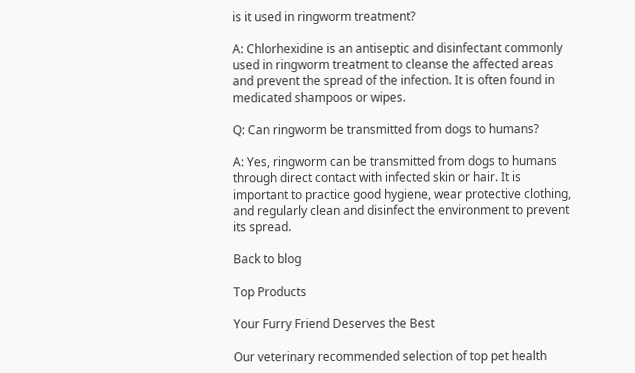is it used in ringworm treatment?

A: Chlorhexidine is an antiseptic and disinfectant commonly used in ringworm treatment to cleanse the affected areas and prevent the spread of the infection. It is often found in medicated shampoos or wipes.

Q: Can ringworm be transmitted from dogs to humans?

A: Yes, ringworm can be transmitted from dogs to humans through direct contact with infected skin or hair. It is important to practice good hygiene, wear protective clothing, and regularly clean and disinfect the environment to prevent its spread.

Back to blog

Top Products

Your Furry Friend Deserves the Best

Our veterinary recommended selection of top pet health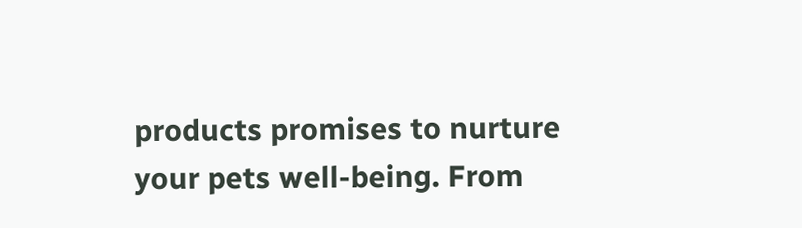products promises to nurture your pets well-being. From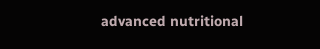advanced nutritional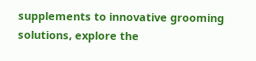supplements to innovative grooming solutions, explore the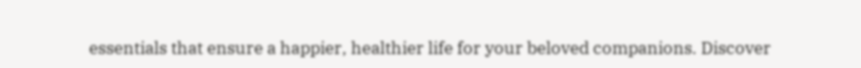essentials that ensure a happier, healthier life for your beloved companions. Discover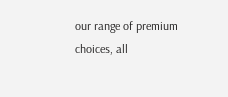our range of premium choices, all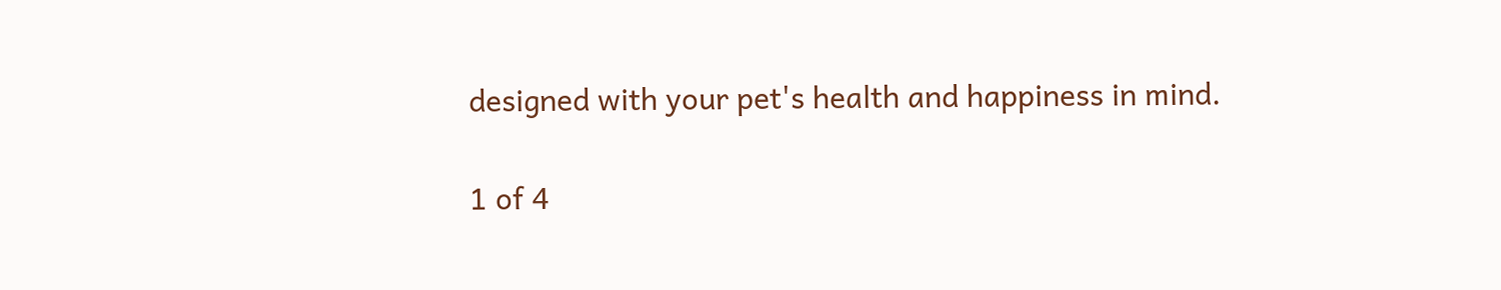designed with your pet's health and happiness in mind.

1 of 4